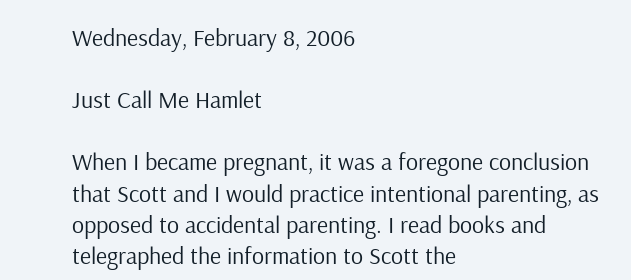Wednesday, February 8, 2006

Just Call Me Hamlet

When I became pregnant, it was a foregone conclusion that Scott and I would practice intentional parenting, as opposed to accidental parenting. I read books and telegraphed the information to Scott the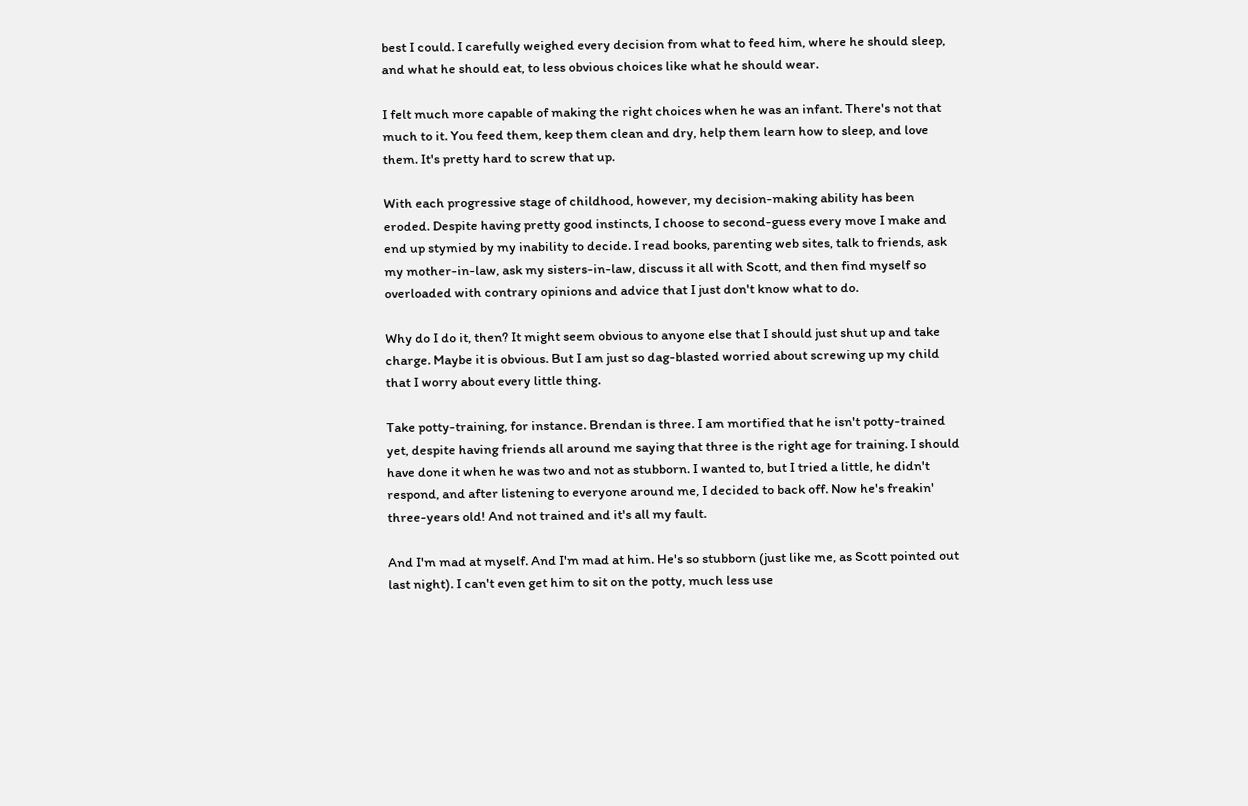best I could. I carefully weighed every decision from what to feed him, where he should sleep, and what he should eat, to less obvious choices like what he should wear.

I felt much more capable of making the right choices when he was an infant. There's not that much to it. You feed them, keep them clean and dry, help them learn how to sleep, and love them. It's pretty hard to screw that up.

With each progressive stage of childhood, however, my decision-making ability has been eroded. Despite having pretty good instincts, I choose to second-guess every move I make and end up stymied by my inability to decide. I read books, parenting web sites, talk to friends, ask my mother-in-law, ask my sisters-in-law, discuss it all with Scott, and then find myself so overloaded with contrary opinions and advice that I just don't know what to do.

Why do I do it, then? It might seem obvious to anyone else that I should just shut up and take charge. Maybe it is obvious. But I am just so dag-blasted worried about screwing up my child that I worry about every little thing.

Take potty-training, for instance. Brendan is three. I am mortified that he isn't potty-trained yet, despite having friends all around me saying that three is the right age for training. I should have done it when he was two and not as stubborn. I wanted to, but I tried a little, he didn't respond, and after listening to everyone around me, I decided to back off. Now he's freakin' three-years old! And not trained and it's all my fault.

And I'm mad at myself. And I'm mad at him. He's so stubborn (just like me, as Scott pointed out last night). I can't even get him to sit on the potty, much less use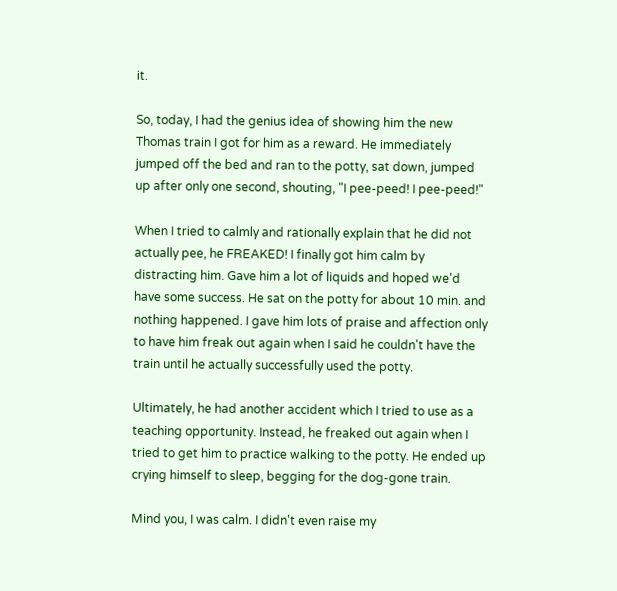it.

So, today, I had the genius idea of showing him the new Thomas train I got for him as a reward. He immediately jumped off the bed and ran to the potty, sat down, jumped up after only one second, shouting, "I pee-peed! I pee-peed!"

When I tried to calmly and rationally explain that he did not actually pee, he FREAKED! I finally got him calm by distracting him. Gave him a lot of liquids and hoped we'd have some success. He sat on the potty for about 10 min. and nothing happened. I gave him lots of praise and affection only to have him freak out again when I said he couldn't have the train until he actually successfully used the potty.

Ultimately, he had another accident which I tried to use as a teaching opportunity. Instead, he freaked out again when I tried to get him to practice walking to the potty. He ended up crying himself to sleep, begging for the dog-gone train.

Mind you, I was calm. I didn't even raise my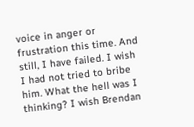voice in anger or frustration this time. And still, I have failed. I wish I had not tried to bribe him. What the hell was I thinking? I wish Brendan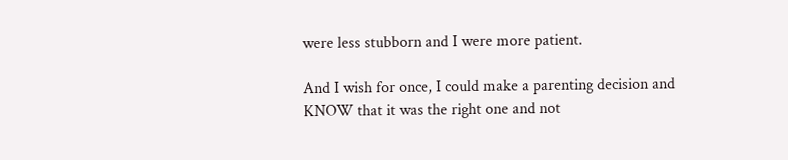were less stubborn and I were more patient.

And I wish for once, I could make a parenting decision and KNOW that it was the right one and not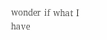wonder if what I have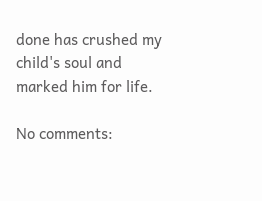done has crushed my child's soul and marked him for life.

No comments: